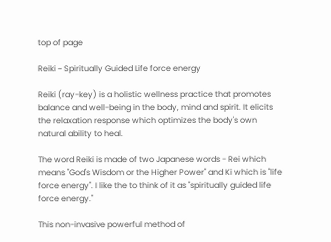top of page

Reiki ~ Spiritually Guided Life force energy

Reiki (ray-key) is a holistic wellness practice that promotes balance and well-being in the body, mind and spirit. It elicits the relaxation response which optimizes the body's own natural ability to heal.

The word Reiki is made of two Japanese words - Rei which means "God's Wisdom or the Higher Power" and Ki which is "life force energy". I like the to think of it as "spiritually guided life force energy."

This non-invasive powerful method of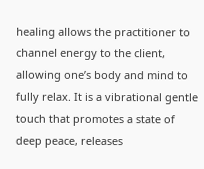healing allows the practitioner to channel energy to the client, allowing one’s body and mind to fully relax. It is a vibrational gentle touch that promotes a state of deep peace, releases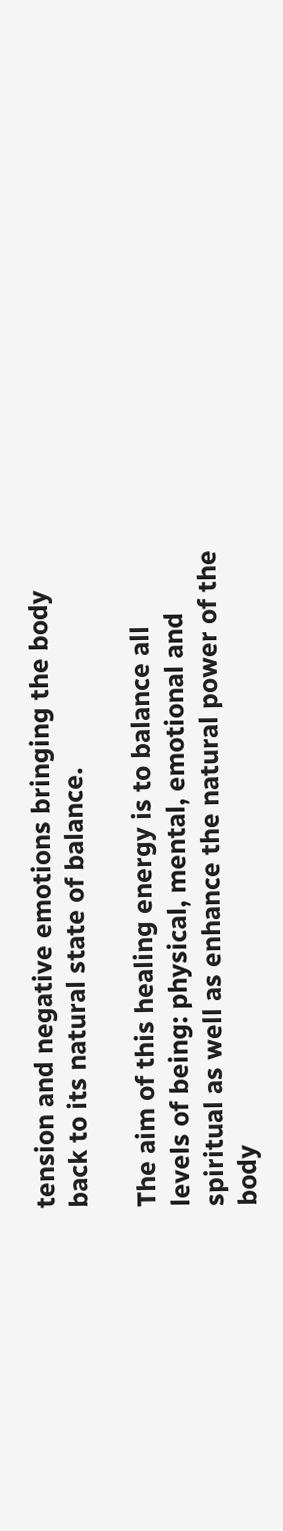tension and negative emotions bringing the body back to its natural state of balance.

The aim of this healing energy is to balance all levels of being: physical, mental, emotional and spiritual as well as enhance the natural power of the body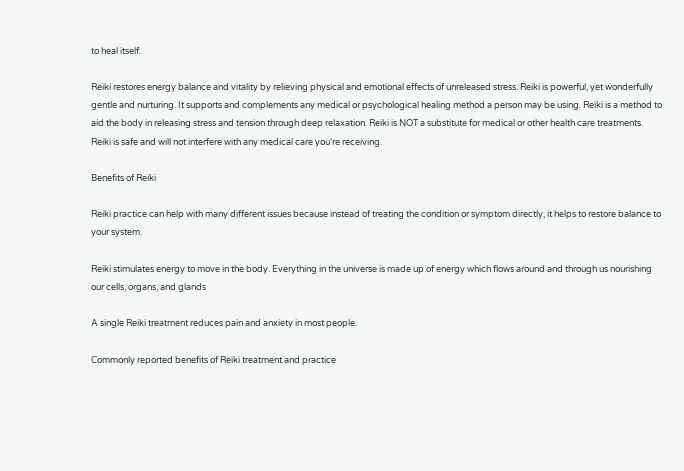to heal itself.

Reiki restores energy balance and vitality by relieving physical and emotional effects of unreleased stress. Reiki is powerful, yet wonderfully gentle and nurturing. It supports and complements any medical or psychological healing method a person may be using. Reiki is a method to aid the body in releasing stress and tension through deep relaxation. Reiki is NOT a substitute for medical or other health care treatments. Reiki is safe and will not interfere with any medical care you're receiving.

Benefits of Reiki

Reiki practice can help with many different issues because instead of treating the condition or symptom directly, it helps to restore balance to your system.

Reiki stimulates energy to move in the body. Everything in the universe is made up of energy which flows around and through us nourishing our cells, organs, and glands

A single Reiki treatment reduces pain and anxiety in most people.

Commonly reported benefits of Reiki treatment and practice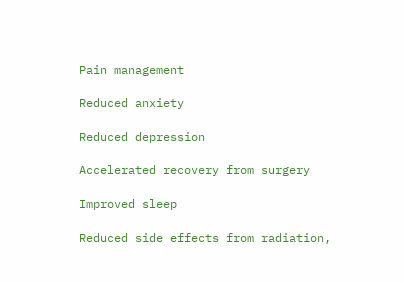Pain management

Reduced anxiety

Reduced depression

Accelerated recovery from surgery

Improved sleep

Reduced side effects from radiation,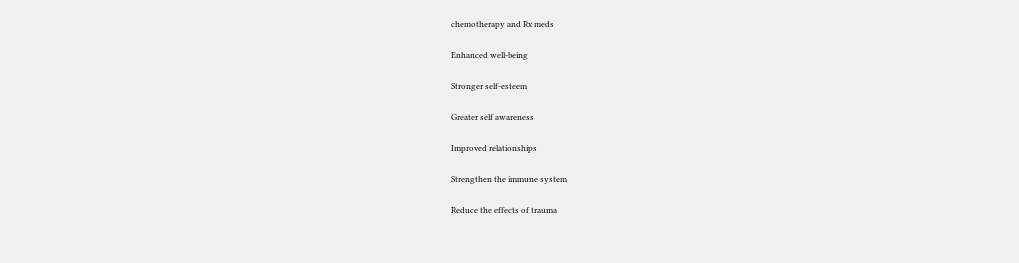chemotherapy and Rx meds

Enhanced well-being

Stronger self-esteem

Greater self awareness

Improved relationships

Strengthen the immune system

Reduce the effects of trauma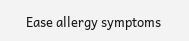Ease allergy symptoms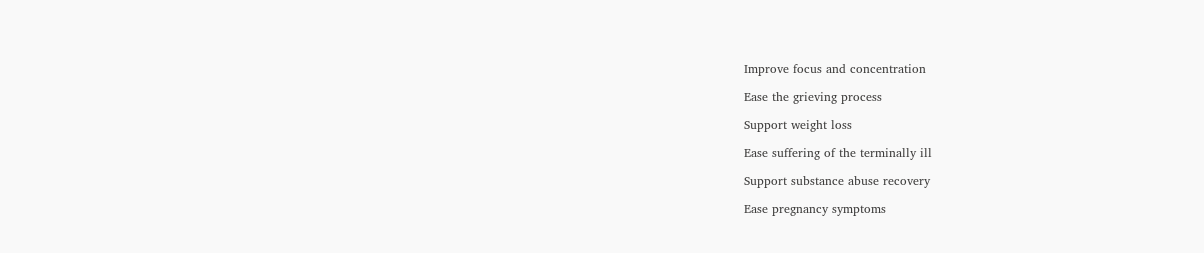Improve focus and concentration

Ease the grieving process

Support weight loss

Ease suffering of the terminally ill

Support substance abuse recovery

Ease pregnancy symptoms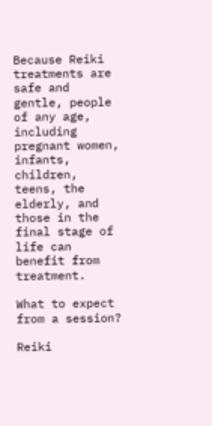Because Reiki treatments are safe and gentle, people of any age, including  pregnant women, infants, children, teens, the elderly, and those in the final stage of life can benefit from treatment.

What to expect from a session?

Reiki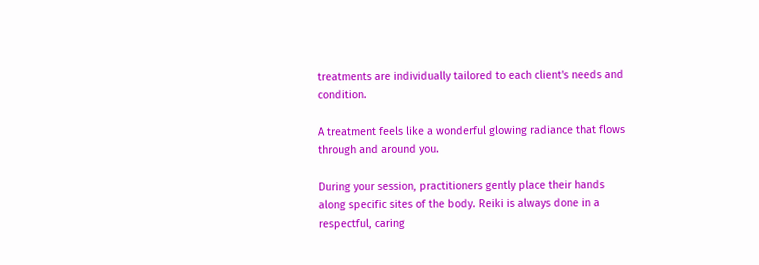treatments are individually tailored to each client's needs and condition.

A treatment feels like a wonderful glowing radiance that flows through and around you.

During your session, practitioners gently place their hands along specific sites of the body. Reiki is always done in a respectful, caring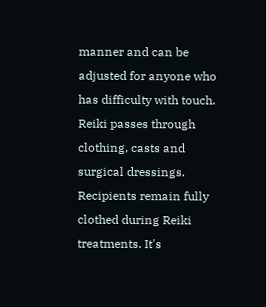manner and can be adjusted for anyone who has difficulty with touch. Reiki passes through clothing, casts and surgical dressings. Recipients remain fully clothed during Reiki treatments. It's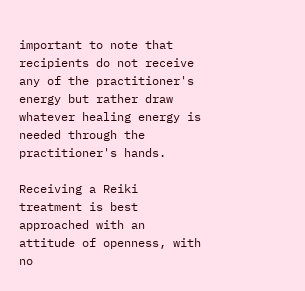important to note that recipients do not receive any of the practitioner's energy but rather draw whatever healing energy is needed through the practitioner's hands.

Receiving a Reiki treatment is best approached with an attitude of openness, with no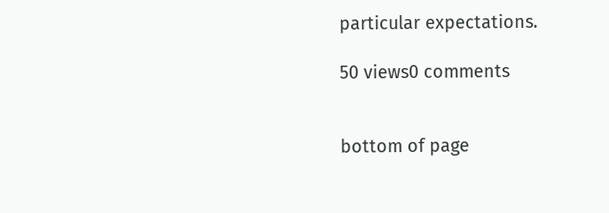particular expectations.

50 views0 comments


bottom of page